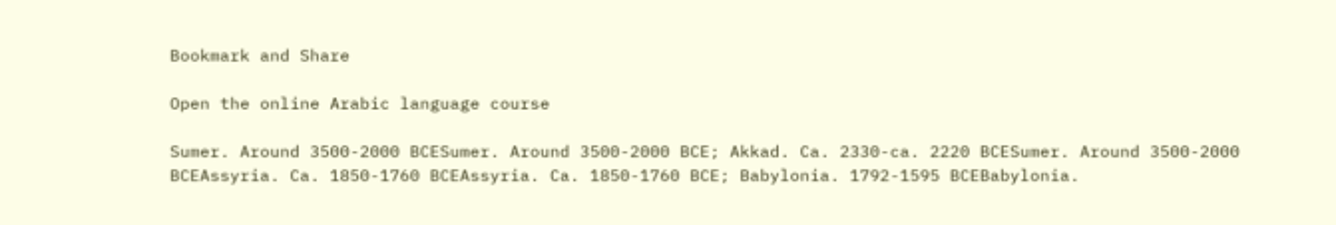Bookmark and Share

Open the online Arabic language course

Sumer. Around 3500-2000 BCESumer. Around 3500-2000 BCE; Akkad. Ca. 2330-ca. 2220 BCESumer. Around 3500-2000 BCEAssyria. Ca. 1850-1760 BCEAssyria. Ca. 1850-1760 BCE; Babylonia. 1792-1595 BCEBabylonia.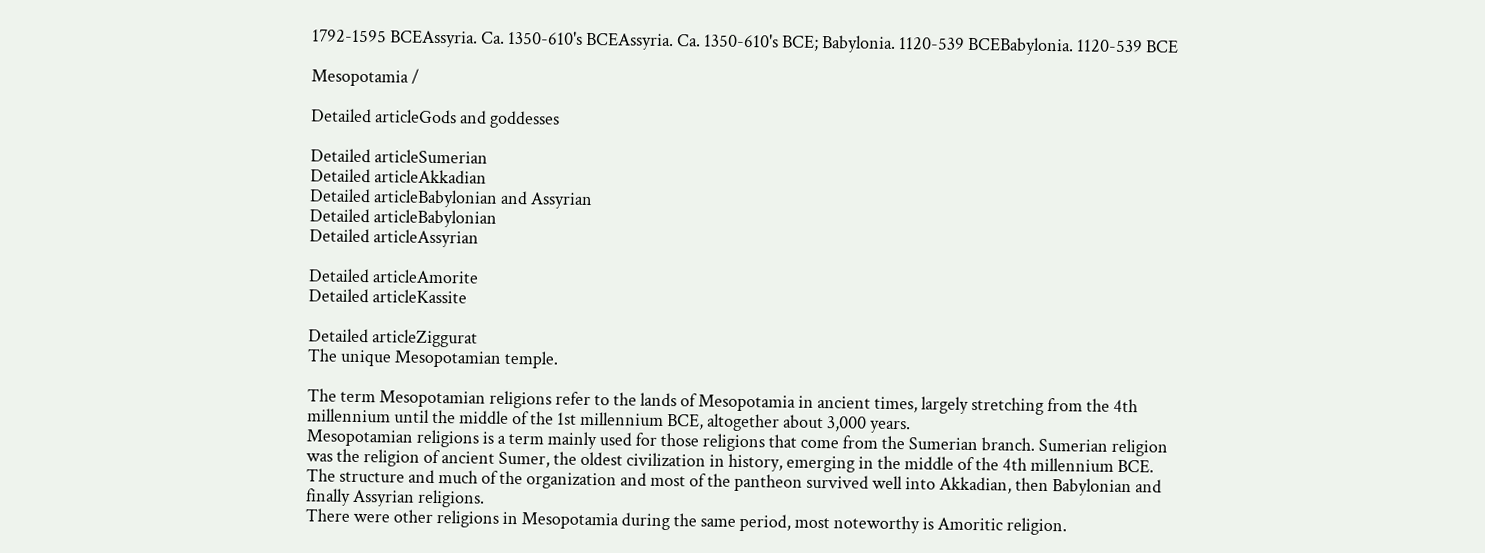1792-1595 BCEAssyria. Ca. 1350-610's BCEAssyria. Ca. 1350-610's BCE; Babylonia. 1120-539 BCEBabylonia. 1120-539 BCE

Mesopotamia /

Detailed articleGods and goddesses

Detailed articleSumerian
Detailed articleAkkadian
Detailed articleBabylonian and Assyrian
Detailed articleBabylonian
Detailed articleAssyrian

Detailed articleAmorite
Detailed articleKassite

Detailed articleZiggurat
The unique Mesopotamian temple.

The term Mesopotamian religions refer to the lands of Mesopotamia in ancient times, largely stretching from the 4th millennium until the middle of the 1st millennium BCE, altogether about 3,000 years.
Mesopotamian religions is a term mainly used for those religions that come from the Sumerian branch. Sumerian religion was the religion of ancient Sumer, the oldest civilization in history, emerging in the middle of the 4th millennium BCE. The structure and much of the organization and most of the pantheon survived well into Akkadian, then Babylonian and finally Assyrian religions.
There were other religions in Mesopotamia during the same period, most noteworthy is Amoritic religion.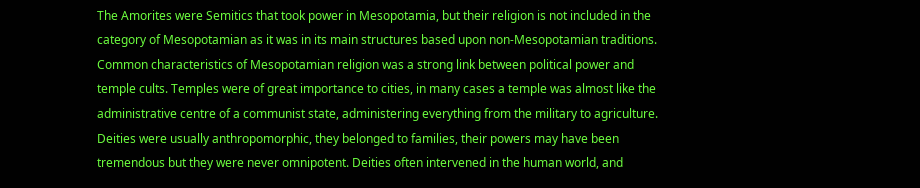The Amorites were Semitics that took power in Mesopotamia, but their religion is not included in the category of Mesopotamian as it was in its main structures based upon non-Mesopotamian traditions.
Common characteristics of Mesopotamian religion was a strong link between political power and temple cults. Temples were of great importance to cities, in many cases a temple was almost like the administrative centre of a communist state, administering everything from the military to agriculture. Deities were usually anthropomorphic, they belonged to families, their powers may have been tremendous but they were never omnipotent. Deities often intervened in the human world, and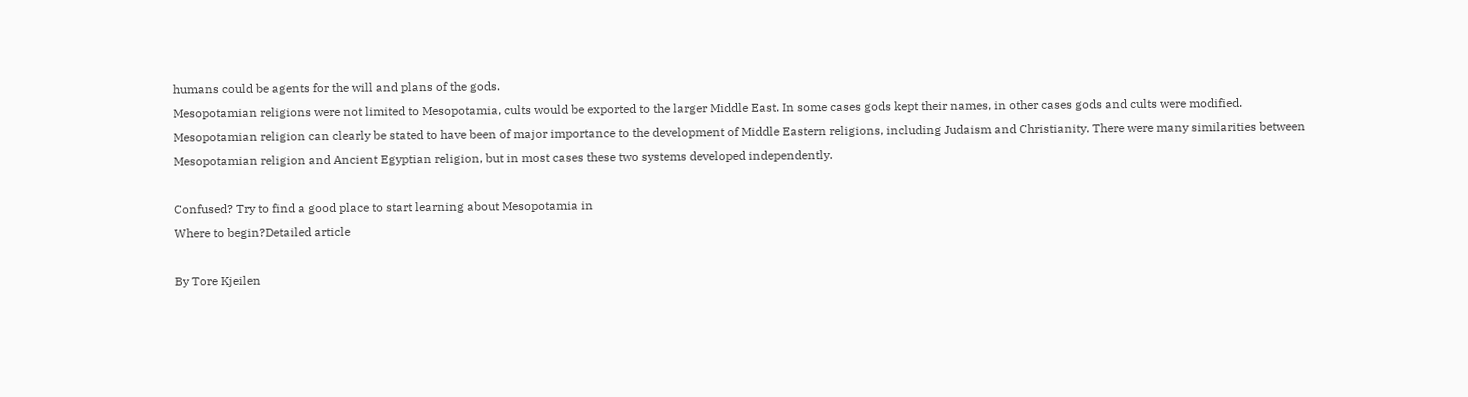humans could be agents for the will and plans of the gods.
Mesopotamian religions were not limited to Mesopotamia, cults would be exported to the larger Middle East. In some cases gods kept their names, in other cases gods and cults were modified. Mesopotamian religion can clearly be stated to have been of major importance to the development of Middle Eastern religions, including Judaism and Christianity. There were many similarities between Mesopotamian religion and Ancient Egyptian religion, but in most cases these two systems developed independently.

Confused? Try to find a good place to start learning about Mesopotamia in
Where to begin?Detailed article

By Tore Kjeilen